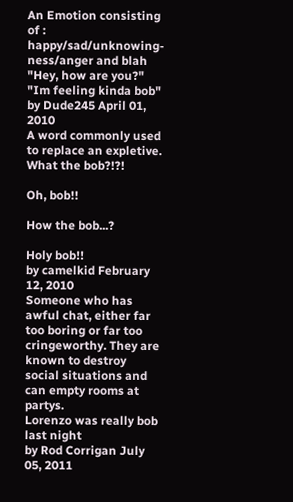An Emotion consisting of : happy/sad/unknowing-ness/anger and blah
"Hey, how are you?"
"Im feeling kinda bob"
by Dude245 April 01, 2010
A word commonly used to replace an expletive.
What the bob?!?!

Oh, bob!!

How the bob...?

Holy bob!!
by camelkid February 12, 2010
Someone who has awful chat, either far too boring or far too cringeworthy. They are known to destroy social situations and can empty rooms at partys.
Lorenzo was really bob last night
by Rod Corrigan July 05, 2011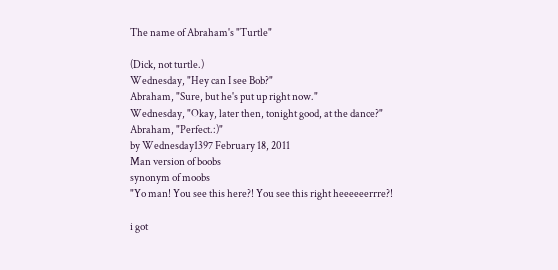The name of Abraham's "Turtle"

(Dick, not turtle.)
Wednesday, "Hey can I see Bob?"
Abraham, "Sure, but he's put up right now."
Wednesday, "Okay, later then, tonight good, at the dance?"
Abraham, "Perfect.:)"
by Wednesday1397 February 18, 2011
Man version of boobs
synonym of moobs
"Yo man! You see this here?! You see this right heeeeeerrre?!

i got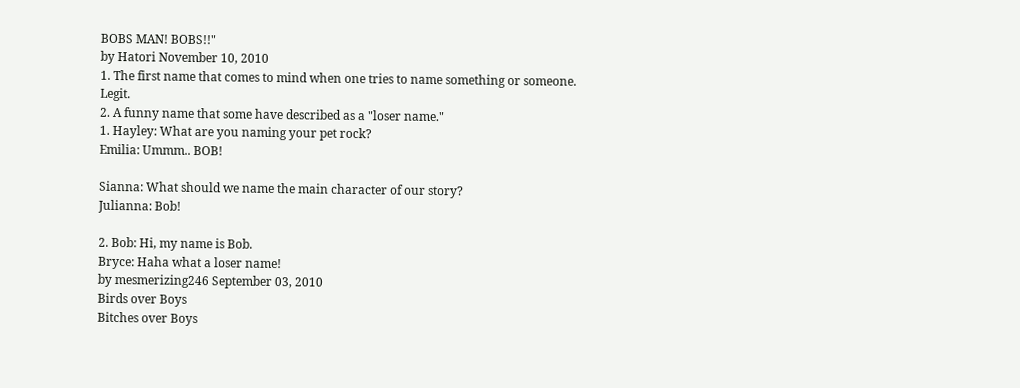BOBS MAN! BOBS!!"
by Hatori November 10, 2010
1. The first name that comes to mind when one tries to name something or someone. Legit.
2. A funny name that some have described as a "loser name."
1. Hayley: What are you naming your pet rock?
Emilia: Ummm.. BOB!

Sianna: What should we name the main character of our story?
Julianna: Bob!

2. Bob: Hi, my name is Bob.
Bryce: Haha what a loser name!
by mesmerizing246 September 03, 2010
Birds over Boys
Bitches over Boys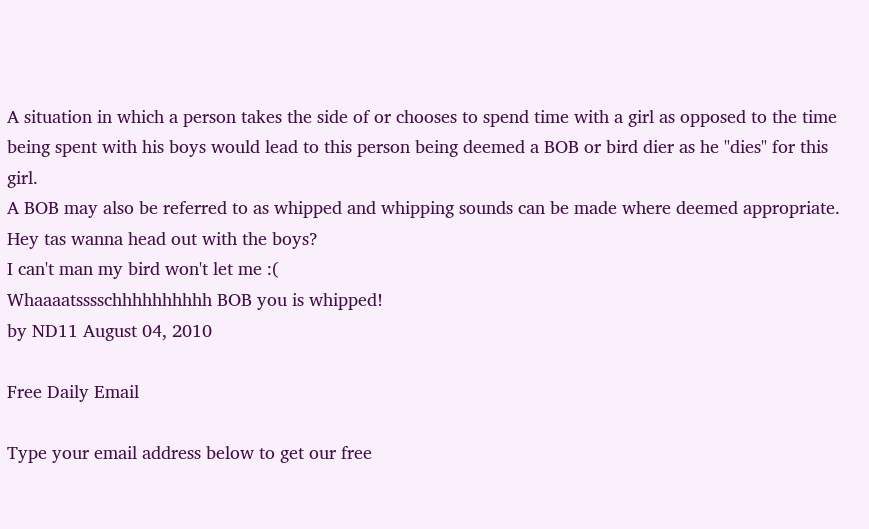A situation in which a person takes the side of or chooses to spend time with a girl as opposed to the time being spent with his boys would lead to this person being deemed a BOB or bird dier as he "dies" for this girl.
A BOB may also be referred to as whipped and whipping sounds can be made where deemed appropriate.
Hey tas wanna head out with the boys?
I can't man my bird won't let me :(
Whaaaatsssschhhhhhhhhh BOB you is whipped!
by ND11 August 04, 2010

Free Daily Email

Type your email address below to get our free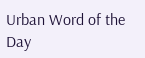Urban Word of the Day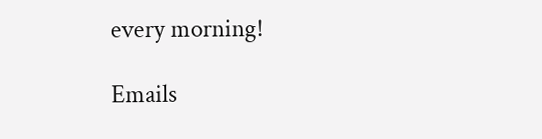every morning!

Emails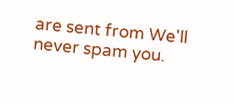are sent from We'll never spam you.